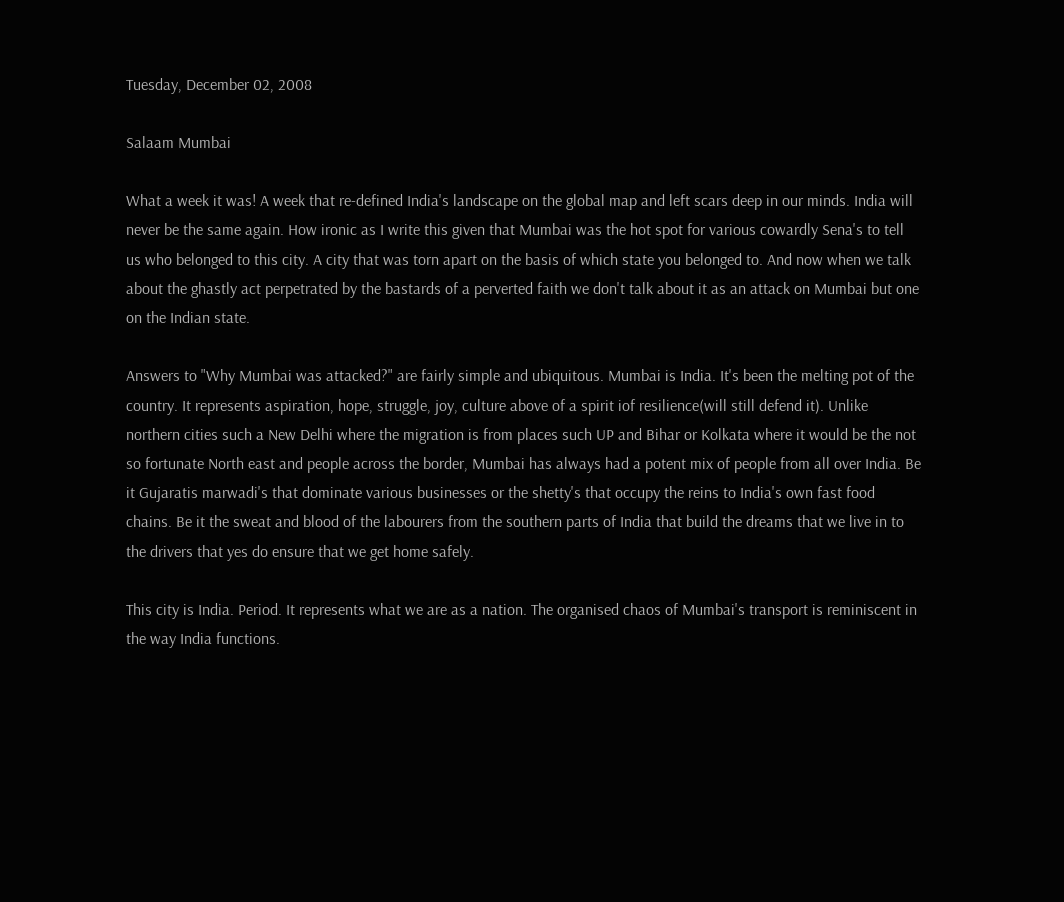Tuesday, December 02, 2008

Salaam Mumbai

What a week it was! A week that re-defined India's landscape on the global map and left scars deep in our minds. India will never be the same again. How ironic as I write this given that Mumbai was the hot spot for various cowardly Sena's to tell us who belonged to this city. A city that was torn apart on the basis of which state you belonged to. And now when we talk about the ghastly act perpetrated by the bastards of a perverted faith we don't talk about it as an attack on Mumbai but one on the Indian state.

Answers to "Why Mumbai was attacked?" are fairly simple and ubiquitous. Mumbai is India. It's been the melting pot of the country. It represents aspiration, hope, struggle, joy, culture above of a spirit iof resilience(will still defend it). Unlike northern cities such a New Delhi where the migration is from places such UP and Bihar or Kolkata where it would be the not so fortunate North east and people across the border, Mumbai has always had a potent mix of people from all over India. Be it Gujaratis marwadi's that dominate various businesses or the shetty's that occupy the reins to India's own fast food chains. Be it the sweat and blood of the labourers from the southern parts of India that build the dreams that we live in to the drivers that yes do ensure that we get home safely.

This city is India. Period. It represents what we are as a nation. The organised chaos of Mumbai's transport is reminiscent in the way India functions.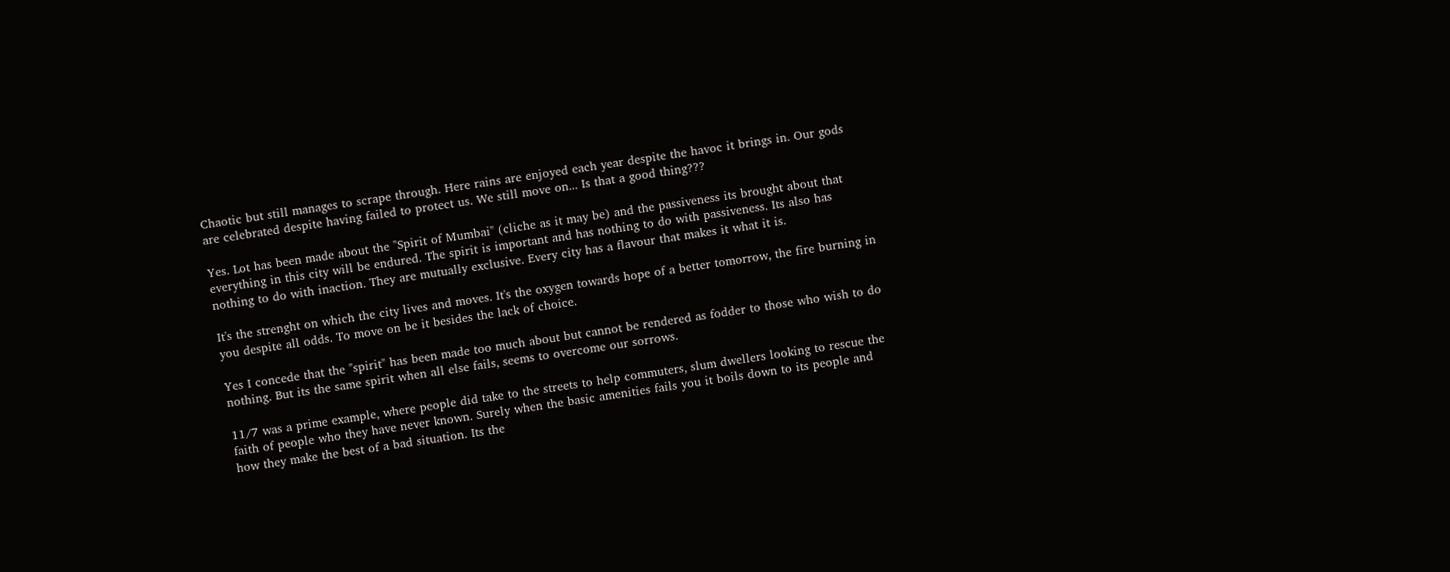Chaotic but still manages to scrape through. Here rains are enjoyed each year despite the havoc it brings in. Our gods are celebrated despite having failed to protect us. We still move on... Is that a good thing???

Yes. Lot has been made about the "Spirit of Mumbai" (cliche as it may be) and the passiveness its brought about that everything in this city will be endured. The spirit is important and has nothing to do with passiveness. Its also has nothing to do with inaction. They are mutually exclusive. Every city has a flavour that makes it what it is.

It's the strenght on which the city lives and moves. It's the oxygen towards hope of a better tomorrow, the fire burning in you despite all odds. To move on be it besides the lack of choice.

Yes I concede that the "spirit" has been made too much about but cannot be rendered as fodder to those who wish to do nothing. But its the same spirit when all else fails, seems to overcome our sorrows.

11/7 was a prime example, where people did take to the streets to help commuters, slum dwellers looking to rescue the faith of people who they have never known. Surely when the basic amenities fails you it boils down to its people and how they make the best of a bad situation. Its the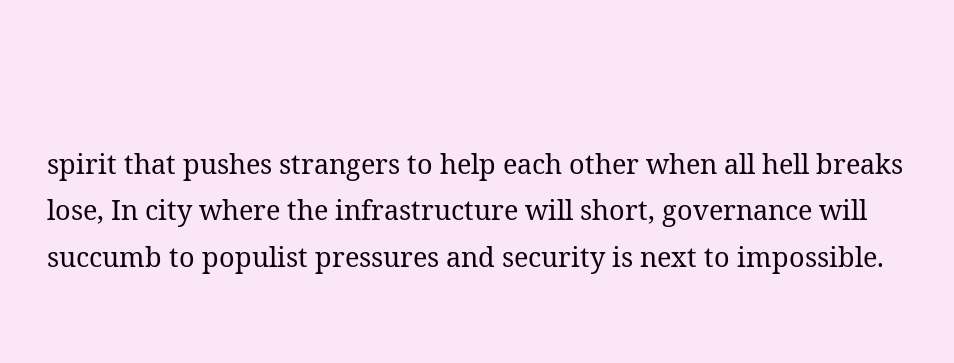spirit that pushes strangers to help each other when all hell breaks lose, In city where the infrastructure will short, governance will succumb to populist pressures and security is next to impossible.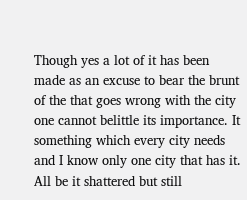Though yes a lot of it has been made as an excuse to bear the brunt of the that goes wrong with the city one cannot belittle its importance. It something which every city needs and I know only one city that has it. All be it shattered but still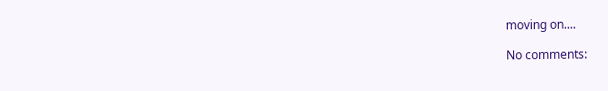moving on....

No comments: